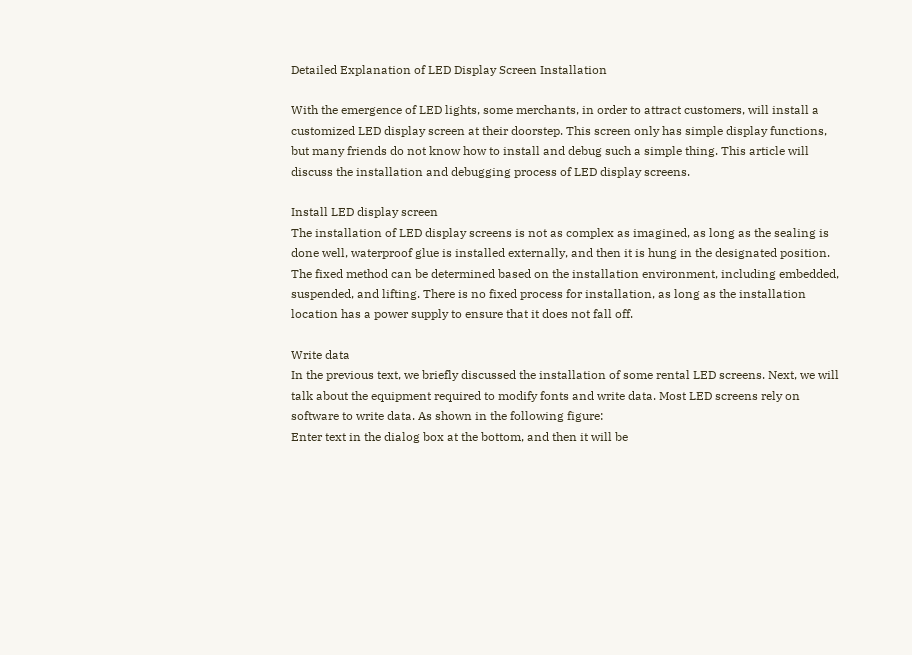Detailed Explanation of LED Display Screen Installation

With the emergence of LED lights, some merchants, in order to attract customers, will install a customized LED display screen at their doorstep. This screen only has simple display functions, but many friends do not know how to install and debug such a simple thing. This article will discuss the installation and debugging process of LED display screens.

Install LED display screen
The installation of LED display screens is not as complex as imagined, as long as the sealing is done well, waterproof glue is installed externally, and then it is hung in the designated position.
The fixed method can be determined based on the installation environment, including embedded, suspended, and lifting. There is no fixed process for installation, as long as the installation location has a power supply to ensure that it does not fall off.

Write data
In the previous text, we briefly discussed the installation of some rental LED screens. Next, we will talk about the equipment required to modify fonts and write data. Most LED screens rely on software to write data. As shown in the following figure:
Enter text in the dialog box at the bottom, and then it will be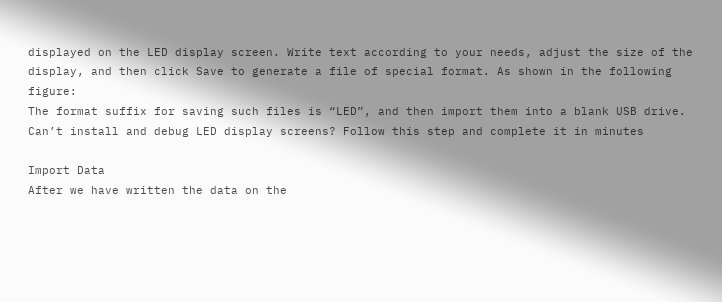displayed on the LED display screen. Write text according to your needs, adjust the size of the display, and then click Save to generate a file of special format. As shown in the following figure:
The format suffix for saving such files is “LED”, and then import them into a blank USB drive.
Can’t install and debug LED display screens? Follow this step and complete it in minutes

Import Data
After we have written the data on the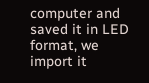computer and saved it in LED format, we import it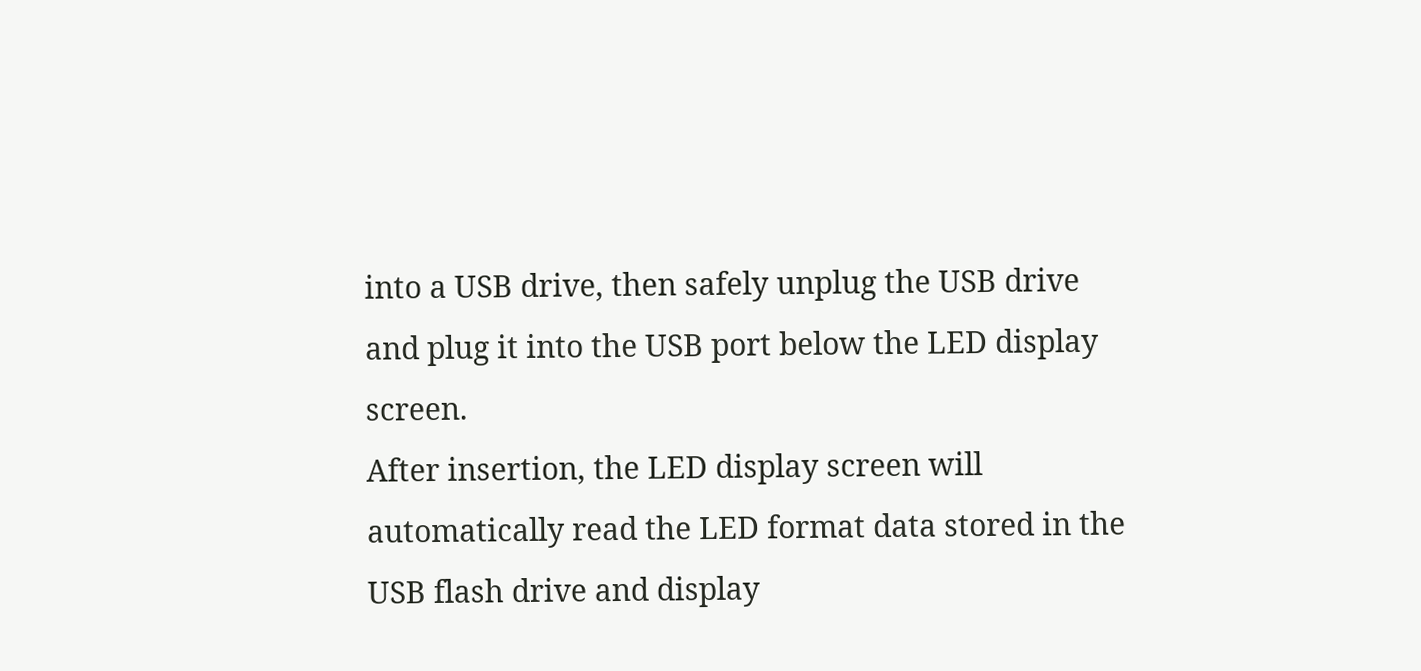into a USB drive, then safely unplug the USB drive and plug it into the USB port below the LED display screen.
After insertion, the LED display screen will automatically read the LED format data stored in the USB flash drive and display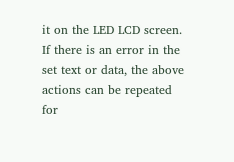it on the LED LCD screen. If there is an error in the set text or data, the above actions can be repeated for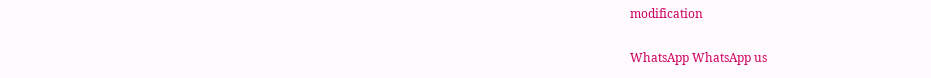modification

WhatsApp WhatsApp us